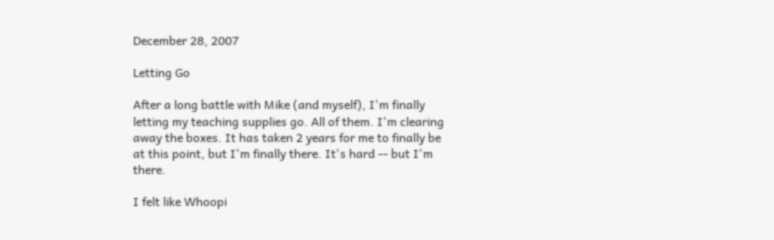December 28, 2007

Letting Go

After a long battle with Mike (and myself), I'm finally letting my teaching supplies go. All of them. I'm clearing away the boxes. It has taken 2 years for me to finally be at this point, but I'm finally there. It's hard -- but I'm there.

I felt like Whoopi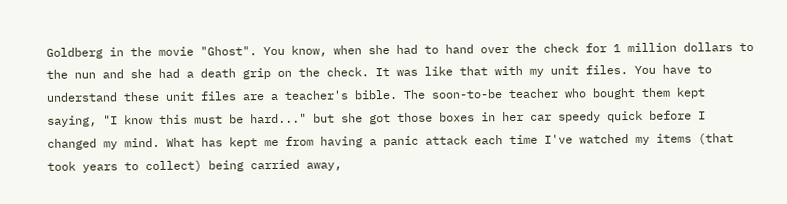Goldberg in the movie "Ghost". You know, when she had to hand over the check for 1 million dollars to the nun and she had a death grip on the check. It was like that with my unit files. You have to understand these unit files are a teacher's bible. The soon-to-be teacher who bought them kept saying, "I know this must be hard..." but she got those boxes in her car speedy quick before I changed my mind. What has kept me from having a panic attack each time I've watched my items (that took years to collect) being carried away,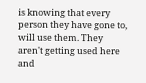is knowing that every person they have gone to, will use them. They aren't getting used here and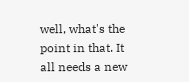well, what's the point in that. It all needs a new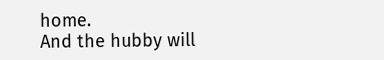home.
And the hubby will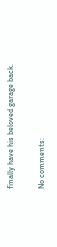finally have his beloved garage back.

No comments: